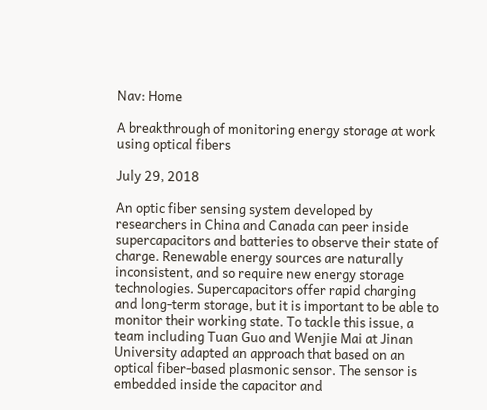Nav: Home

A breakthrough of monitoring energy storage at work using optical fibers

July 29, 2018

An optic fiber sensing system developed by researchers in China and Canada can peer inside supercapacitors and batteries to observe their state of charge. Renewable energy sources are naturally inconsistent, and so require new energy storage technologies. Supercapacitors offer rapid charging and long-term storage, but it is important to be able to monitor their working state. To tackle this issue, a team including Tuan Guo and Wenjie Mai at Jinan University adapted an approach that based on an optical fiber-based plasmonic sensor. The sensor is embedded inside the capacitor and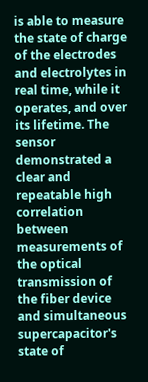is able to measure the state of charge of the electrodes and electrolytes in real time, while it operates, and over its lifetime. The sensor demonstrated a clear and repeatable high correlation between measurements of the optical transmission of the fiber device and simultaneous supercapacitor's state of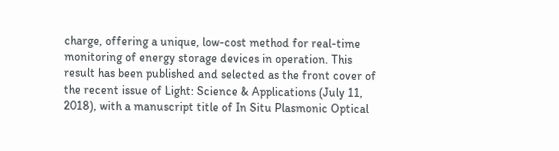charge, offering a unique, low-cost method for real-time monitoring of energy storage devices in operation. This result has been published and selected as the front cover of the recent issue of Light: Science & Applications (July 11, 2018), with a manuscript title of In Situ Plasmonic Optical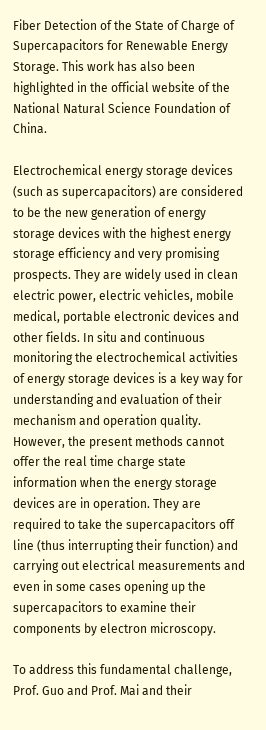Fiber Detection of the State of Charge of Supercapacitors for Renewable Energy Storage. This work has also been highlighted in the official website of the National Natural Science Foundation of China.

Electrochemical energy storage devices (such as supercapacitors) are considered to be the new generation of energy storage devices with the highest energy storage efficiency and very promising prospects. They are widely used in clean electric power, electric vehicles, mobile medical, portable electronic devices and other fields. In situ and continuous monitoring the electrochemical activities of energy storage devices is a key way for understanding and evaluation of their mechanism and operation quality. However, the present methods cannot offer the real time charge state information when the energy storage devices are in operation. They are required to take the supercapacitors off line (thus interrupting their function) and carrying out electrical measurements and even in some cases opening up the supercapacitors to examine their components by electron microscopy.

To address this fundamental challenge, Prof. Guo and Prof. Mai and their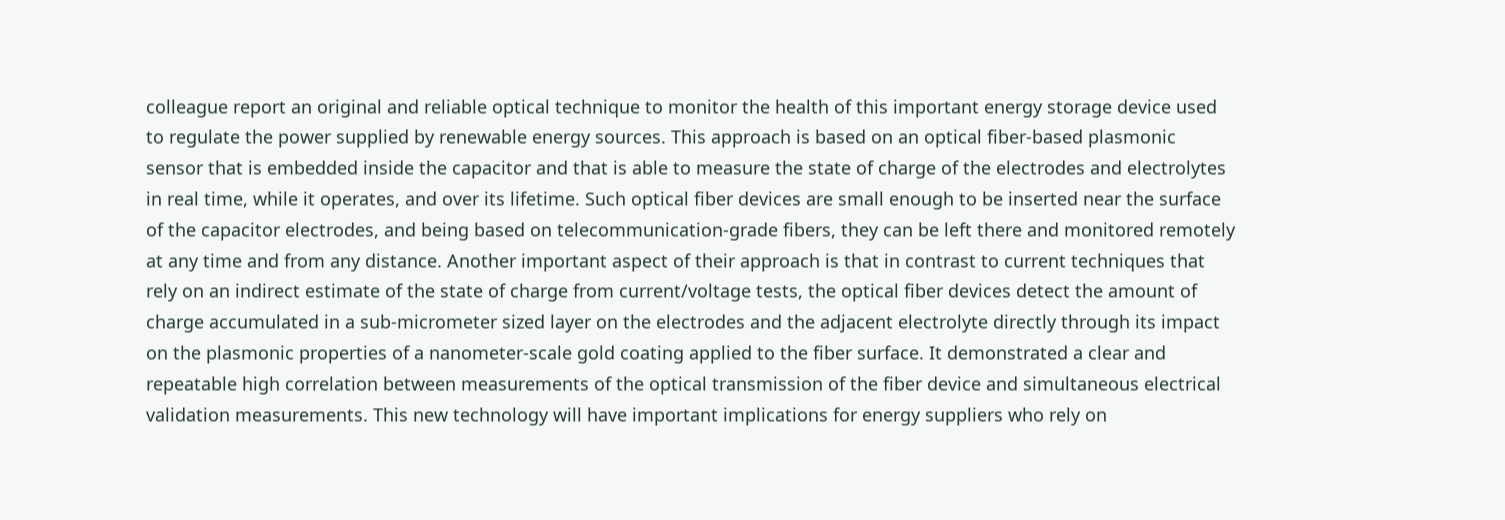colleague report an original and reliable optical technique to monitor the health of this important energy storage device used to regulate the power supplied by renewable energy sources. This approach is based on an optical fiber-based plasmonic sensor that is embedded inside the capacitor and that is able to measure the state of charge of the electrodes and electrolytes in real time, while it operates, and over its lifetime. Such optical fiber devices are small enough to be inserted near the surface of the capacitor electrodes, and being based on telecommunication-grade fibers, they can be left there and monitored remotely at any time and from any distance. Another important aspect of their approach is that in contrast to current techniques that rely on an indirect estimate of the state of charge from current/voltage tests, the optical fiber devices detect the amount of charge accumulated in a sub-micrometer sized layer on the electrodes and the adjacent electrolyte directly through its impact on the plasmonic properties of a nanometer-scale gold coating applied to the fiber surface. It demonstrated a clear and repeatable high correlation between measurements of the optical transmission of the fiber device and simultaneous electrical validation measurements. This new technology will have important implications for energy suppliers who rely on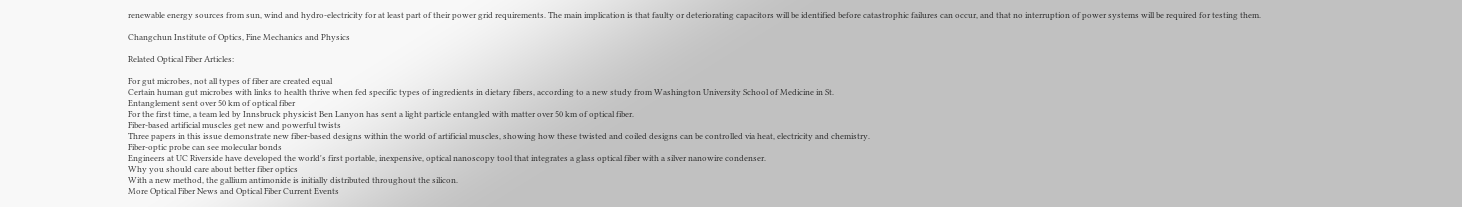renewable energy sources from sun, wind and hydro-electricity for at least part of their power grid requirements. The main implication is that faulty or deteriorating capacitors will be identified before catastrophic failures can occur, and that no interruption of power systems will be required for testing them.

Changchun Institute of Optics, Fine Mechanics and Physics

Related Optical Fiber Articles:

For gut microbes, not all types of fiber are created equal
Certain human gut microbes with links to health thrive when fed specific types of ingredients in dietary fibers, according to a new study from Washington University School of Medicine in St.
Entanglement sent over 50 km of optical fiber
For the first time, a team led by Innsbruck physicist Ben Lanyon has sent a light particle entangled with matter over 50 km of optical fiber.
Fiber-based artificial muscles get new and powerful twists
Three papers in this issue demonstrate new fiber-based designs within the world of artificial muscles, showing how these twisted and coiled designs can be controlled via heat, electricity and chemistry.
Fiber-optic probe can see molecular bonds
Engineers at UC Riverside have developed the world's first portable, inexpensive, optical nanoscopy tool that integrates a glass optical fiber with a silver nanowire condenser.
Why you should care about better fiber optics
With a new method, the gallium antimonide is initially distributed throughout the silicon.
More Optical Fiber News and Optical Fiber Current Events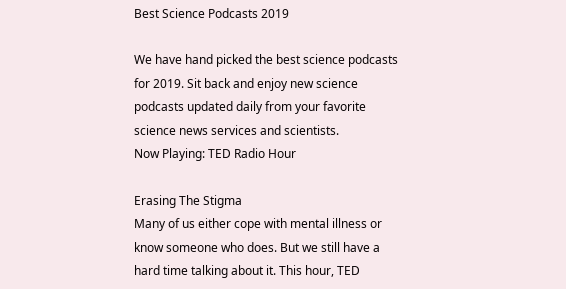Best Science Podcasts 2019

We have hand picked the best science podcasts for 2019. Sit back and enjoy new science podcasts updated daily from your favorite science news services and scientists.
Now Playing: TED Radio Hour

Erasing The Stigma
Many of us either cope with mental illness or know someone who does. But we still have a hard time talking about it. This hour, TED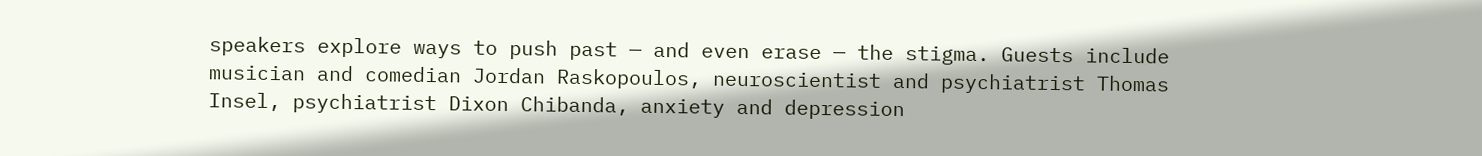speakers explore ways to push past — and even erase — the stigma. Guests include musician and comedian Jordan Raskopoulos, neuroscientist and psychiatrist Thomas Insel, psychiatrist Dixon Chibanda, anxiety and depression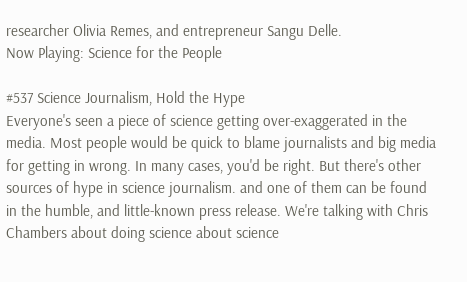researcher Olivia Remes, and entrepreneur Sangu Delle.
Now Playing: Science for the People

#537 Science Journalism, Hold the Hype
Everyone's seen a piece of science getting over-exaggerated in the media. Most people would be quick to blame journalists and big media for getting in wrong. In many cases, you'd be right. But there's other sources of hype in science journalism. and one of them can be found in the humble, and little-known press release. We're talking with Chris Chambers about doing science about science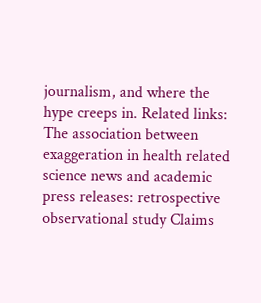journalism, and where the hype creeps in. Related links: The association between exaggeration in health related science news and academic press releases: retrospective observational study Claims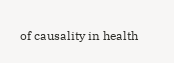of causality in health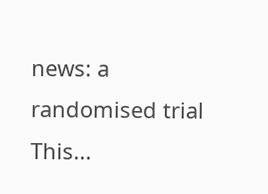news: a randomised trial This...